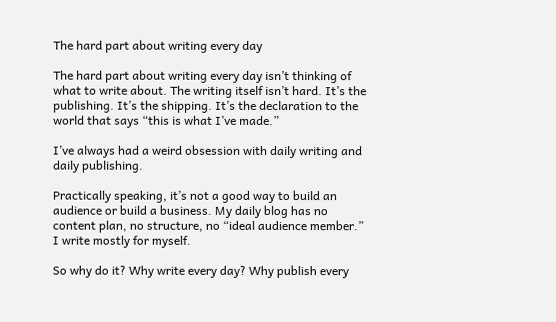The hard part about writing every day

The hard part about writing every day isn’t thinking of what to write about. The writing itself isn’t hard. It’s the publishing. It’s the shipping. It’s the declaration to the world that says “this is what I’ve made.”

I’ve always had a weird obsession with daily writing and daily publishing.

Practically speaking, it’s not a good way to build an audience or build a business. My daily blog has no content plan, no structure, no “ideal audience member.” I write mostly for myself.

So why do it? Why write every day? Why publish every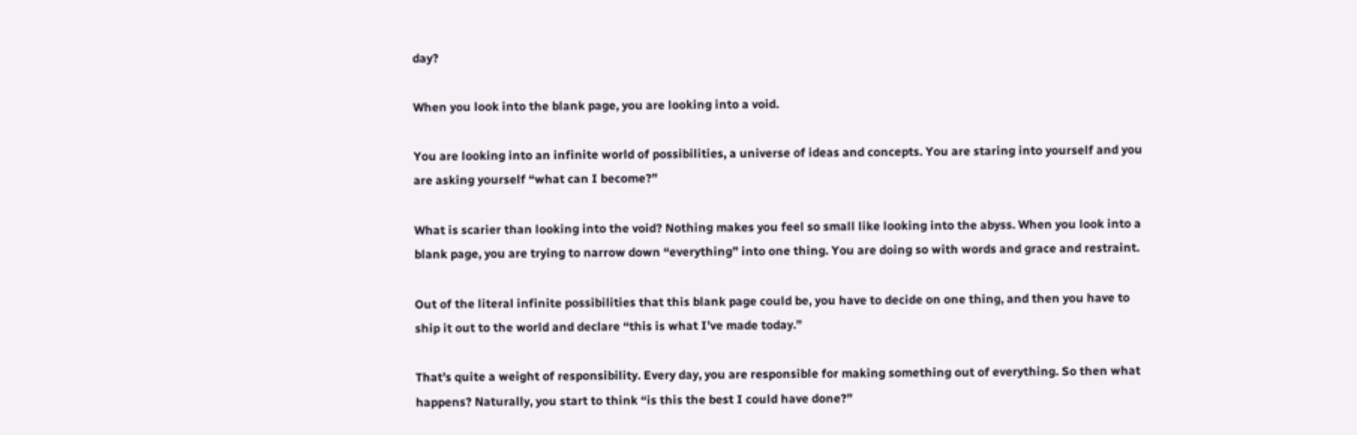day?

When you look into the blank page, you are looking into a void.

You are looking into an infinite world of possibilities, a universe of ideas and concepts. You are staring into yourself and you are asking yourself “what can I become?”

What is scarier than looking into the void? Nothing makes you feel so small like looking into the abyss. When you look into a blank page, you are trying to narrow down “everything” into one thing. You are doing so with words and grace and restraint.

Out of the literal infinite possibilities that this blank page could be, you have to decide on one thing, and then you have to ship it out to the world and declare “this is what I’ve made today.”

That’s quite a weight of responsibility. Every day, you are responsible for making something out of everything. So then what happens? Naturally, you start to think “is this the best I could have done?”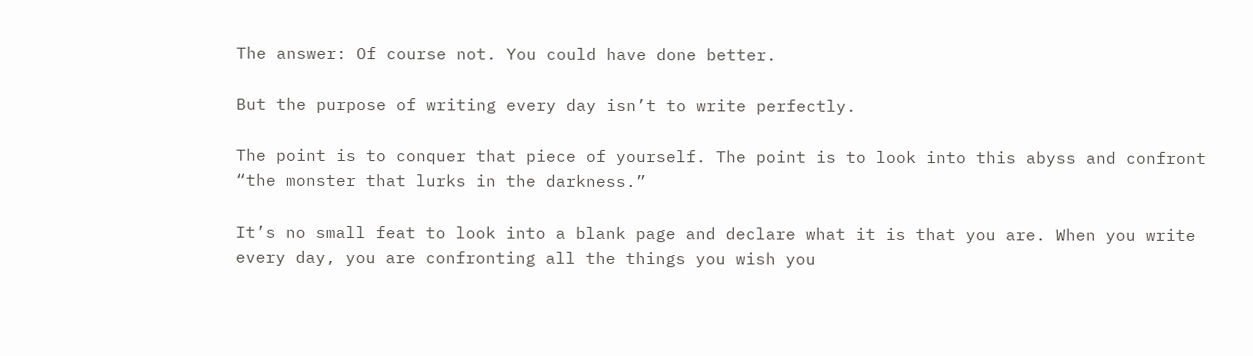The answer: Of course not. You could have done better.

But the purpose of writing every day isn’t to write perfectly.

The point is to conquer that piece of yourself. The point is to look into this abyss and confront “the monster that lurks in the darkness.”

It’s no small feat to look into a blank page and declare what it is that you are. When you write every day, you are confronting all the things you wish you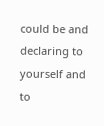could be and declaring to yourself and to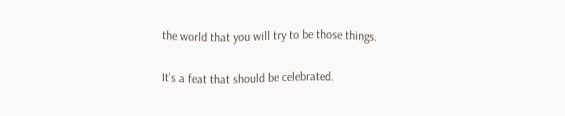the world that you will try to be those things.

It’s a feat that should be celebrated.